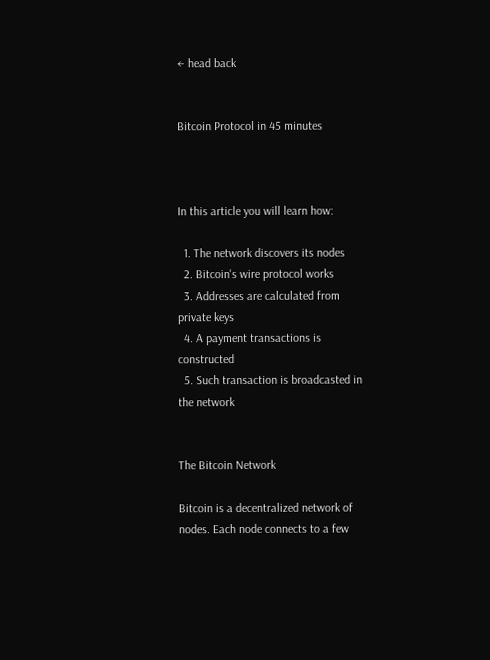← head back


Bitcoin Protocol in 45 minutes



In this article you will learn how:

  1. The network discovers its nodes
  2. Bitcoin's wire protocol works
  3. Addresses are calculated from private keys
  4. A payment transactions is constructed
  5. Such transaction is broadcasted in the network


The Bitcoin Network

Bitcoin is a decentralized network of nodes. Each node connects to a few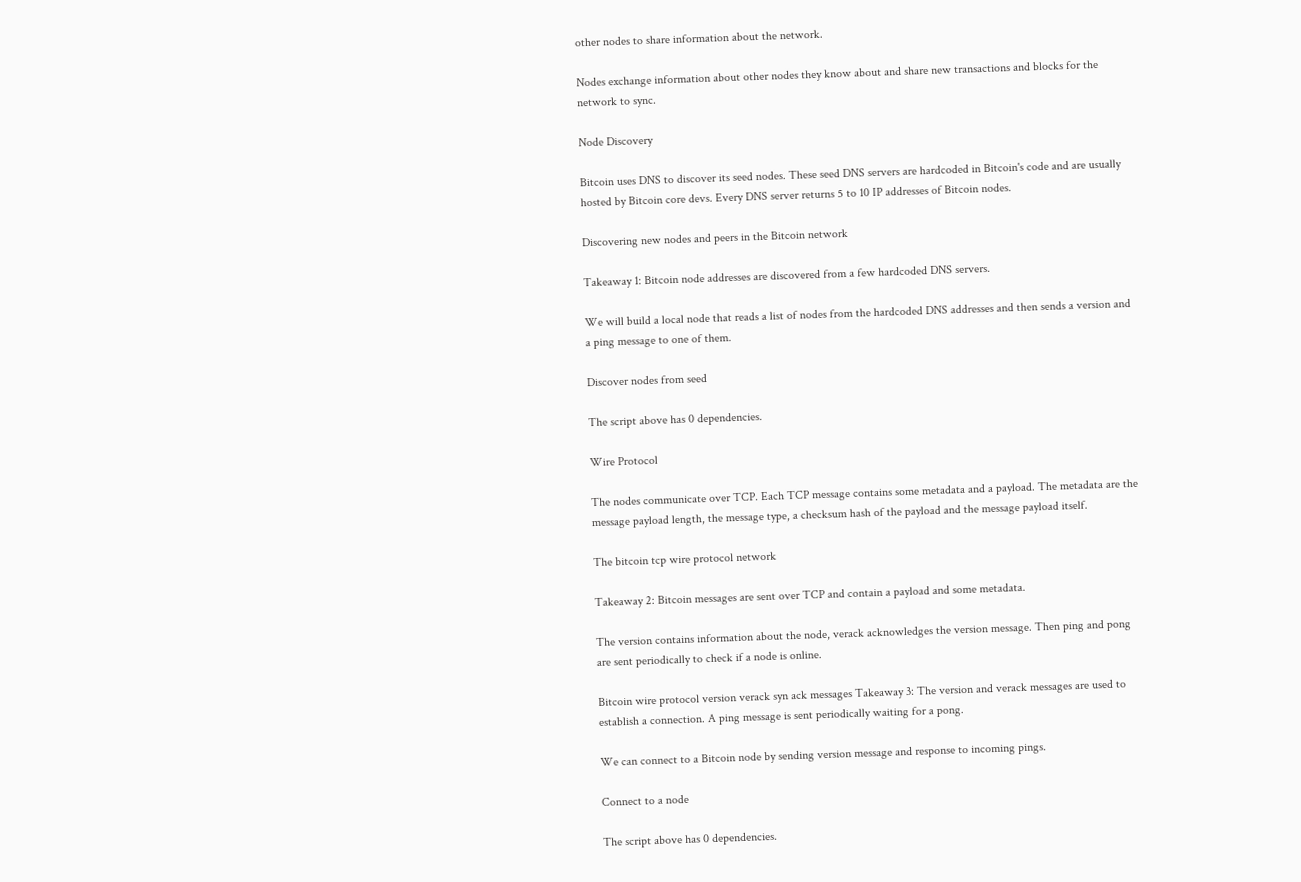other nodes to share information about the network.

Nodes exchange information about other nodes they know about and share new transactions and blocks for the network to sync.

Node Discovery

Bitcoin uses DNS to discover its seed nodes. These seed DNS servers are hardcoded in Bitcoin's code and are usually hosted by Bitcoin core devs. Every DNS server returns 5 to 10 IP addresses of Bitcoin nodes.

Discovering new nodes and peers in the Bitcoin network

Takeaway 1: Bitcoin node addresses are discovered from a few hardcoded DNS servers.

We will build a local node that reads a list of nodes from the hardcoded DNS addresses and then sends a version and a ping message to one of them.

Discover nodes from seed

The script above has 0 dependencies.

Wire Protocol

The nodes communicate over TCP. Each TCP message contains some metadata and a payload. The metadata are the message payload length, the message type, a checksum hash of the payload and the message payload itself.

The bitcoin tcp wire protocol network

Takeaway 2: Bitcoin messages are sent over TCP and contain a payload and some metadata.

The version contains information about the node, verack acknowledges the version message. Then ping and pong are sent periodically to check if a node is online.

Bitcoin wire protocol version verack syn ack messages Takeaway 3: The version and verack messages are used to establish a connection. A ping message is sent periodically waiting for a pong.

We can connect to a Bitcoin node by sending version message and response to incoming pings.

Connect to a node

The script above has 0 dependencies.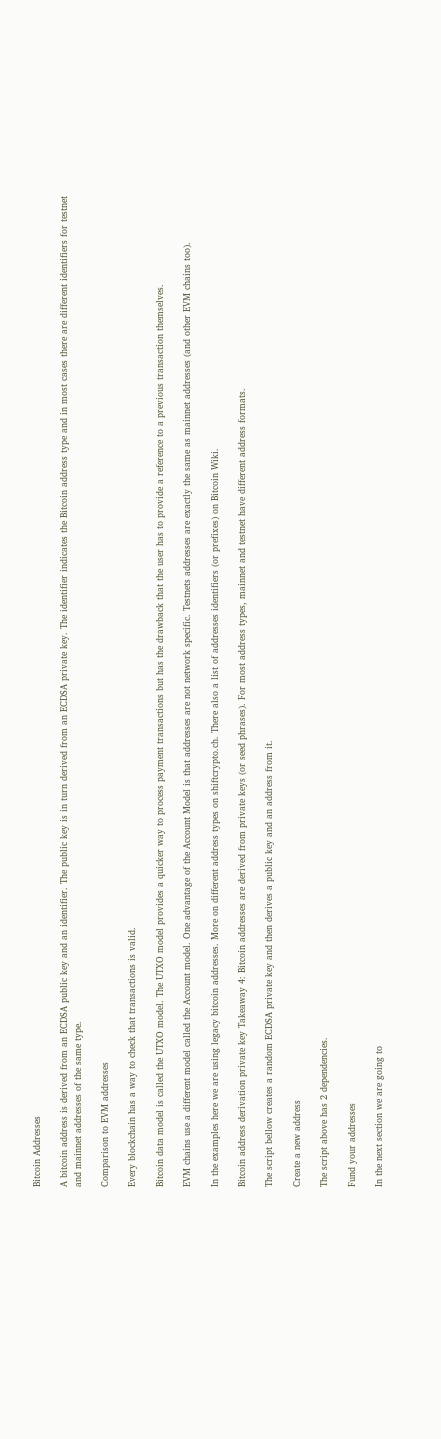Bitcoin Addresses

A bitcoin address is derived from an ECDSA public key and an identifier. The public key is in turn derived from an ECDSA private key. The identifier indicates the Bitcoin address type and in most cases there are different identifiers for testnet and mainnet addresses of the same type.

Comparison to EVM addresses

Every blockchain has a way to check that transactions is valid.

Bitcoin data model is called the UTXO model. The UTXO model provides a quicker way to process payment transactions but has the drawback that the user has to provide a reference to a previous transaction themselves.

EVM chains use a different model called the Account model. One advantage of the Account Model is that addresses are not network specific. Testnets addresses are exactly the same as mainnet addresses (and other EVM chains too).

In the examples here we are using legacy bitcoin addresses. More on different address types on shiftcrypto.ch. There also a list of addresses identifiers (or prefixes) on Bitcoin Wiki.

Bitcoin address derivation private key Takeaway 4: Bitcoin addresses are derived from private keys (or seed phrases). For most address types, mainnet and testnet have different address formats.

The script bellow creates a random ECDSA private key and then derives a public key and an address from it.

Create a new address

The script above has 2 dependencies.

Fund your addresses

In the next section we are going to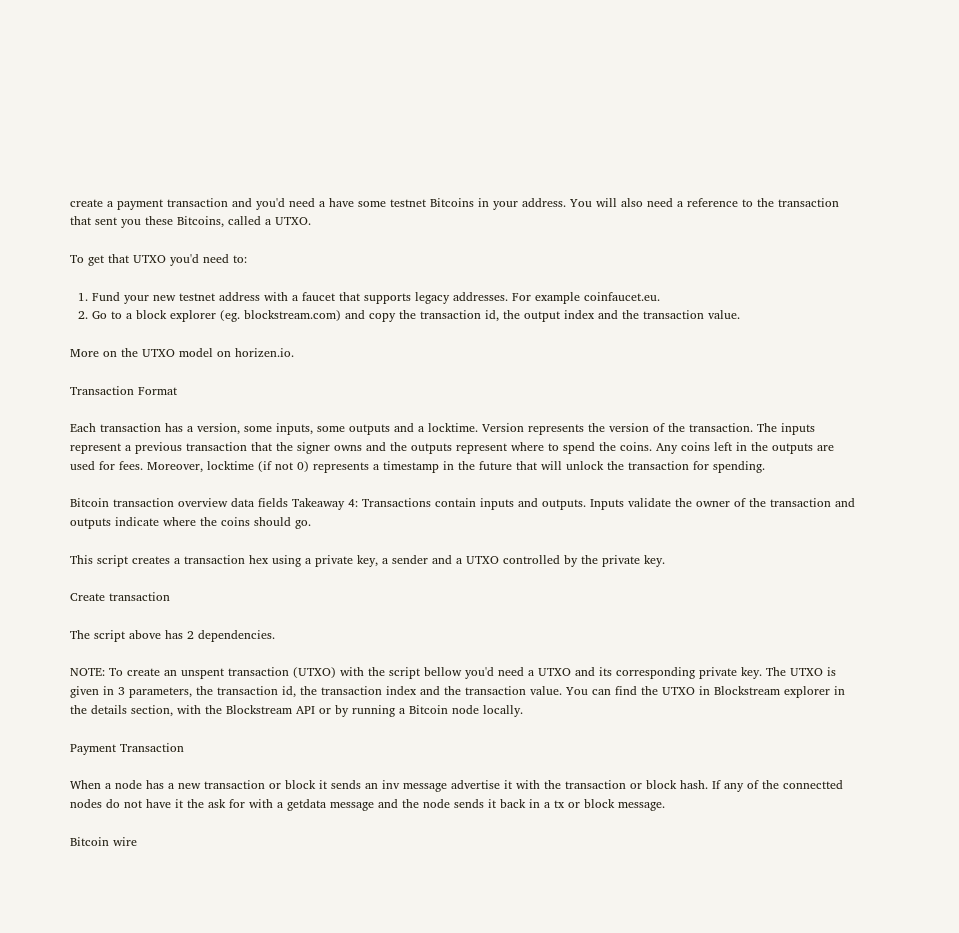create a payment transaction and you'd need a have some testnet Bitcoins in your address. You will also need a reference to the transaction that sent you these Bitcoins, called a UTXO.

To get that UTXO you'd need to:

  1. Fund your new testnet address with a faucet that supports legacy addresses. For example coinfaucet.eu.
  2. Go to a block explorer (eg. blockstream.com) and copy the transaction id, the output index and the transaction value.

More on the UTXO model on horizen.io.

Transaction Format

Each transaction has a version, some inputs, some outputs and a locktime. Version represents the version of the transaction. The inputs represent a previous transaction that the signer owns and the outputs represent where to spend the coins. Any coins left in the outputs are used for fees. Moreover, locktime (if not 0) represents a timestamp in the future that will unlock the transaction for spending.

Bitcoin transaction overview data fields Takeaway 4: Transactions contain inputs and outputs. Inputs validate the owner of the transaction and outputs indicate where the coins should go.

This script creates a transaction hex using a private key, a sender and a UTXO controlled by the private key.

Create transaction

The script above has 2 dependencies.

NOTE: To create an unspent transaction (UTXO) with the script bellow you'd need a UTXO and its corresponding private key. The UTXO is given in 3 parameters, the transaction id, the transaction index and the transaction value. You can find the UTXO in Blockstream explorer in the details section, with the Blockstream API or by running a Bitcoin node locally.

Payment Transaction

When a node has a new transaction or block it sends an inv message advertise it with the transaction or block hash. If any of the connectted nodes do not have it the ask for with a getdata message and the node sends it back in a tx or block message.

Bitcoin wire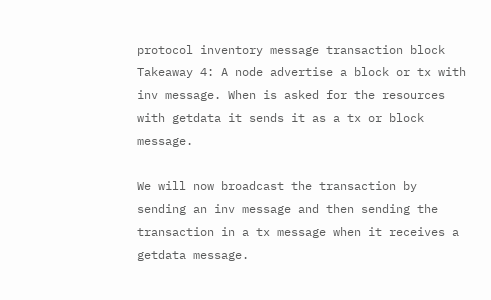protocol inventory message transaction block Takeaway 4: A node advertise a block or tx with inv message. When is asked for the resources with getdata it sends it as a tx or block message.

We will now broadcast the transaction by sending an inv message and then sending the transaction in a tx message when it receives a getdata message.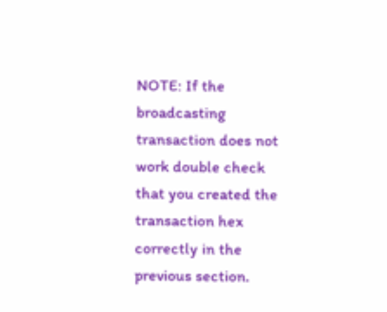NOTE: If the broadcasting transaction does not work double check that you created the transaction hex correctly in the previous section.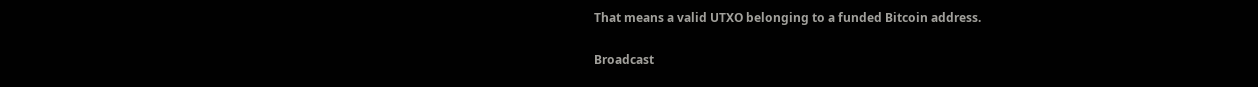That means a valid UTXO belonging to a funded Bitcoin address.

Broadcast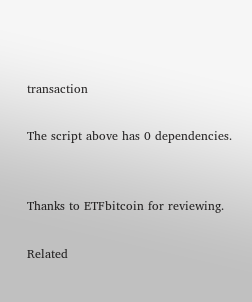transaction

The script above has 0 dependencies.


Thanks to ETFbitcoin for reviewing.

Related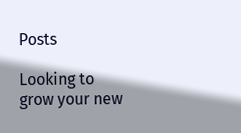Posts

Looking to grow your new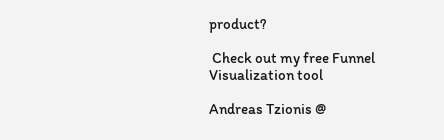product?

 Check out my free Funnel Visualization tool

Andreas Tzionis @